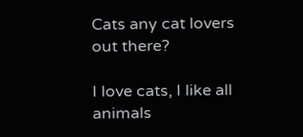Cats any cat lovers out there?

I love cats, I like all animals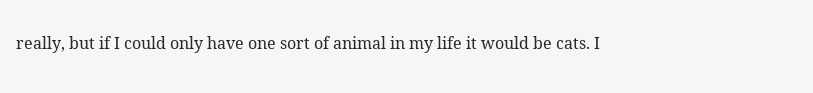really, but if I could only have one sort of animal in my life it would be cats. I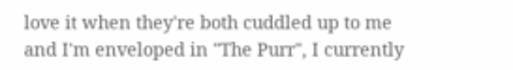love it when they're both cuddled up to me and I'm enveloped in "The Purr", I currently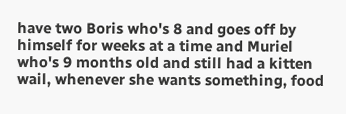have two Boris who's 8 and goes off by himself for weeks at a time and Muriel who's 9 months old and still had a kitten wail, whenever she wants something, food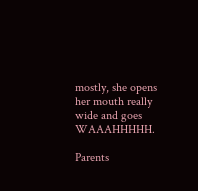mostly, she opens her mouth really wide and goes WAAAHHHHH.

Parents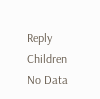Reply Children
No Data